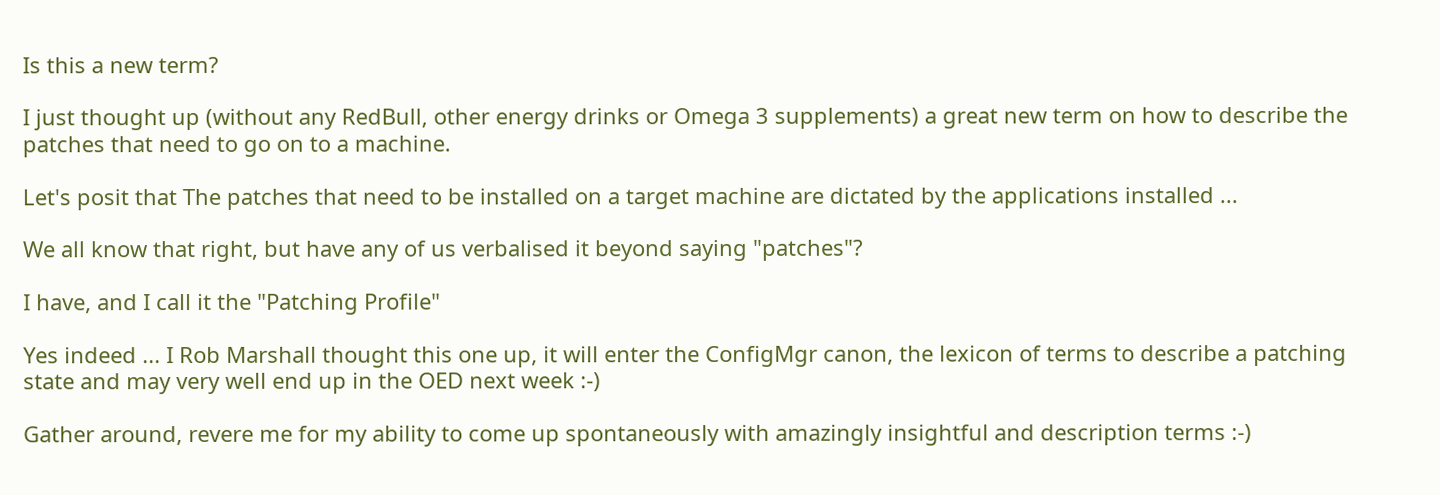Is this a new term?

I just thought up (without any RedBull, other energy drinks or Omega 3 supplements) a great new term on how to describe the patches that need to go on to a machine.

Let's posit that The patches that need to be installed on a target machine are dictated by the applications installed ...

We all know that right, but have any of us verbalised it beyond saying "patches"?

I have, and I call it the "Patching Profile"

Yes indeed ... I Rob Marshall thought this one up, it will enter the ConfigMgr canon, the lexicon of terms to describe a patching state and may very well end up in the OED next week :-)

Gather around, revere me for my ability to come up spontaneously with amazingly insightful and description terms :-)